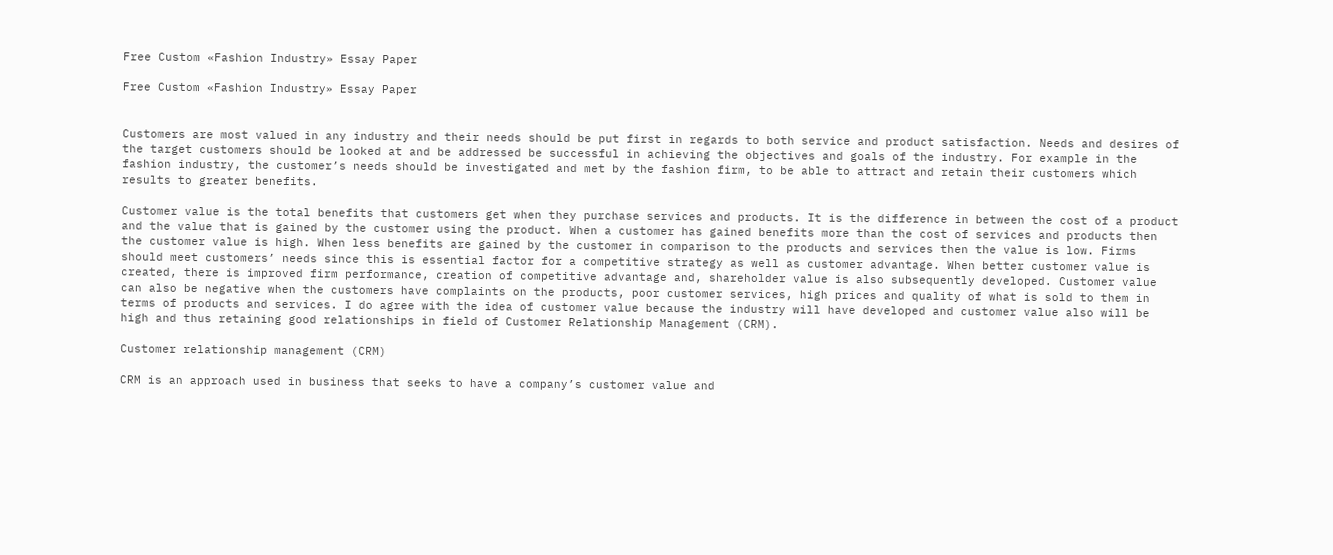Free Custom «Fashion Industry» Essay Paper

Free Custom «Fashion Industry» Essay Paper


Customers are most valued in any industry and their needs should be put first in regards to both service and product satisfaction. Needs and desires of the target customers should be looked at and be addressed be successful in achieving the objectives and goals of the industry. For example in the fashion industry, the customer’s needs should be investigated and met by the fashion firm, to be able to attract and retain their customers which results to greater benefits.

Customer value is the total benefits that customers get when they purchase services and products. It is the difference in between the cost of a product and the value that is gained by the customer using the product. When a customer has gained benefits more than the cost of services and products then the customer value is high. When less benefits are gained by the customer in comparison to the products and services then the value is low. Firms should meet customers’ needs since this is essential factor for a competitive strategy as well as customer advantage. When better customer value is created, there is improved firm performance, creation of competitive advantage and, shareholder value is also subsequently developed. Customer value can also be negative when the customers have complaints on the products, poor customer services, high prices and quality of what is sold to them in terms of products and services. I do agree with the idea of customer value because the industry will have developed and customer value also will be high and thus retaining good relationships in field of Customer Relationship Management (CRM).

Customer relationship management (CRM)

CRM is an approach used in business that seeks to have a company’s customer value and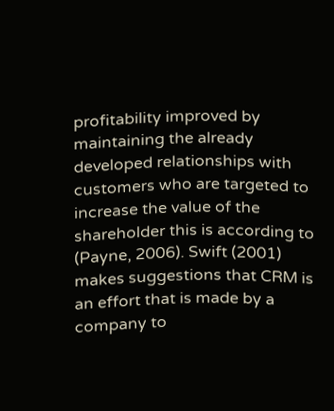profitability improved by maintaining the already developed relationships with customers who are targeted to increase the value of the shareholder this is according to (Payne, 2006). Swift (2001) makes suggestions that CRM is an effort that is made by a company to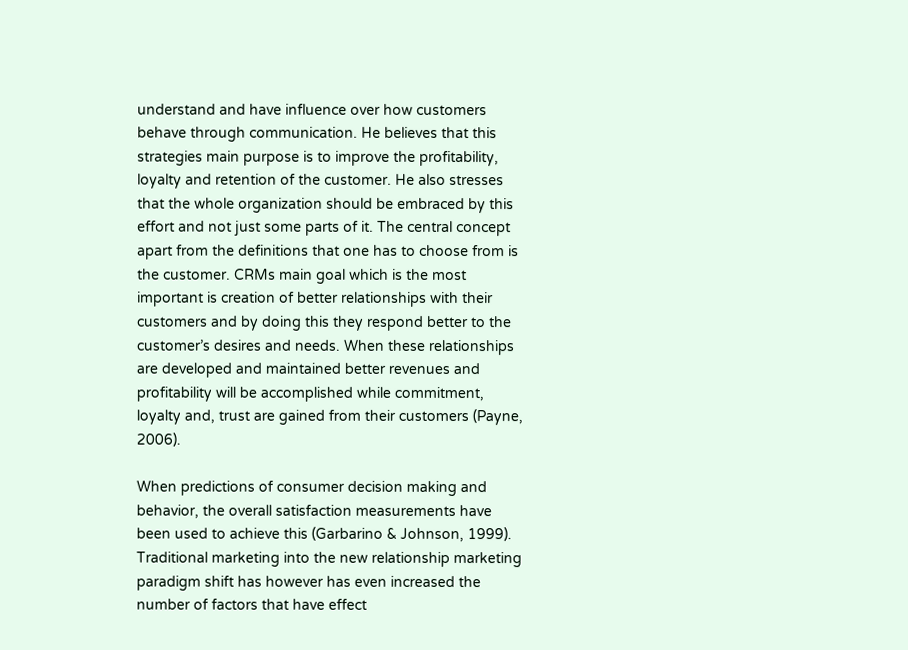understand and have influence over how customers behave through communication. He believes that this strategies main purpose is to improve the profitability, loyalty and retention of the customer. He also stresses that the whole organization should be embraced by this effort and not just some parts of it. The central concept apart from the definitions that one has to choose from is the customer. CRMs main goal which is the most important is creation of better relationships with their customers and by doing this they respond better to the customer’s desires and needs. When these relationships are developed and maintained better revenues and profitability will be accomplished while commitment, loyalty and, trust are gained from their customers (Payne, 2006).

When predictions of consumer decision making and behavior, the overall satisfaction measurements have been used to achieve this (Garbarino & Johnson, 1999). Traditional marketing into the new relationship marketing paradigm shift has however has even increased the number of factors that have effect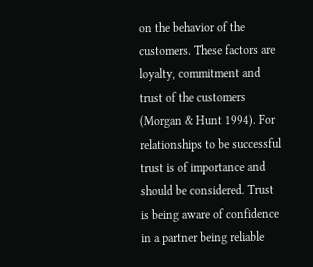on the behavior of the customers. These factors are loyalty, commitment and trust of the customers (Morgan & Hunt 1994). For relationships to be successful trust is of importance and should be considered. Trust is being aware of confidence in a partner being reliable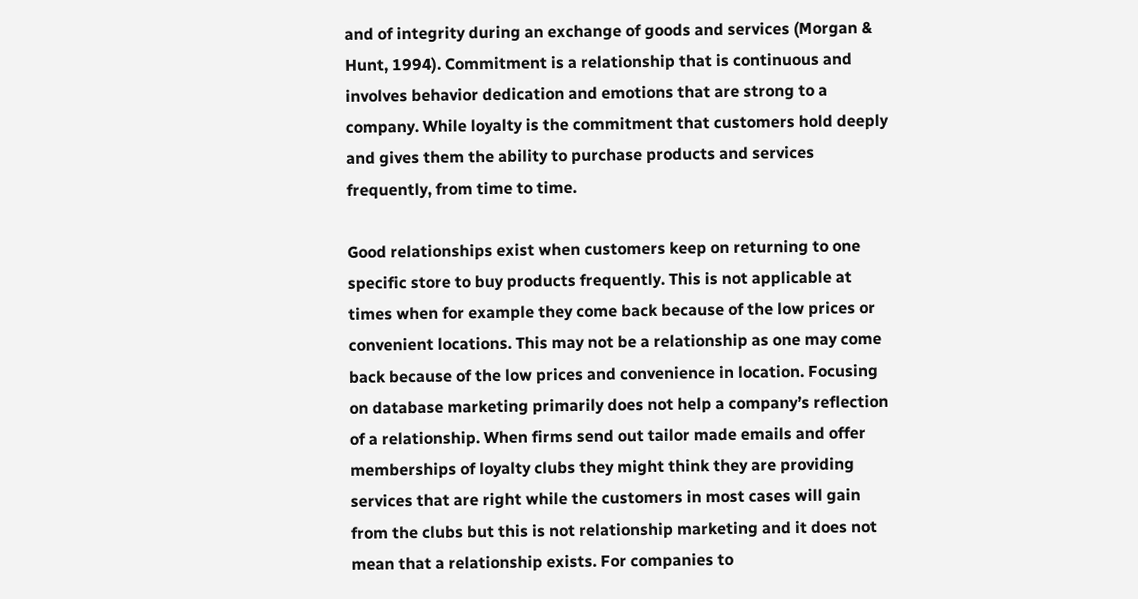and of integrity during an exchange of goods and services (Morgan & Hunt, 1994). Commitment is a relationship that is continuous and involves behavior dedication and emotions that are strong to a company. While loyalty is the commitment that customers hold deeply and gives them the ability to purchase products and services frequently, from time to time.

Good relationships exist when customers keep on returning to one specific store to buy products frequently. This is not applicable at times when for example they come back because of the low prices or convenient locations. This may not be a relationship as one may come back because of the low prices and convenience in location. Focusing on database marketing primarily does not help a company’s reflection of a relationship. When firms send out tailor made emails and offer memberships of loyalty clubs they might think they are providing services that are right while the customers in most cases will gain from the clubs but this is not relationship marketing and it does not mean that a relationship exists. For companies to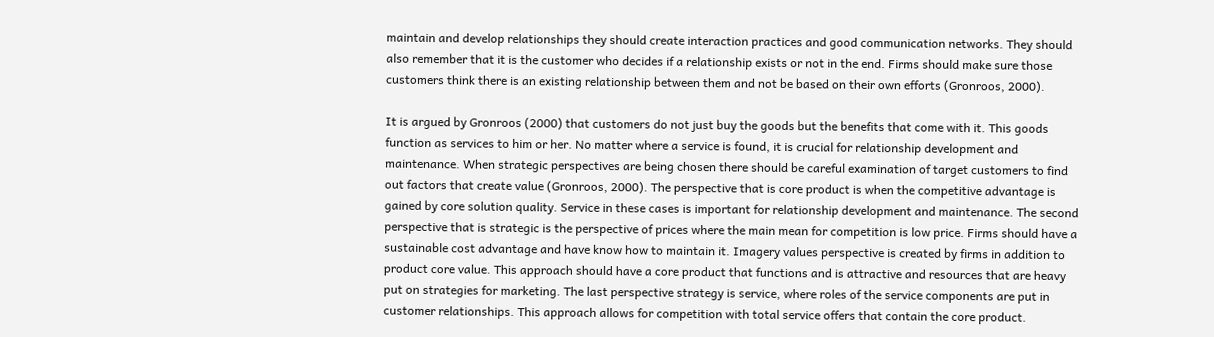maintain and develop relationships they should create interaction practices and good communication networks. They should also remember that it is the customer who decides if a relationship exists or not in the end. Firms should make sure those customers think there is an existing relationship between them and not be based on their own efforts (Gronroos, 2000).

It is argued by Gronroos (2000) that customers do not just buy the goods but the benefits that come with it. This goods function as services to him or her. No matter where a service is found, it is crucial for relationship development and maintenance. When strategic perspectives are being chosen there should be careful examination of target customers to find out factors that create value (Gronroos, 2000). The perspective that is core product is when the competitive advantage is gained by core solution quality. Service in these cases is important for relationship development and maintenance. The second perspective that is strategic is the perspective of prices where the main mean for competition is low price. Firms should have a sustainable cost advantage and have know how to maintain it. Imagery values perspective is created by firms in addition to product core value. This approach should have a core product that functions and is attractive and resources that are heavy put on strategies for marketing. The last perspective strategy is service, where roles of the service components are put in customer relationships. This approach allows for competition with total service offers that contain the core product.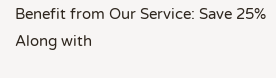Benefit from Our Service: Save 25% Along with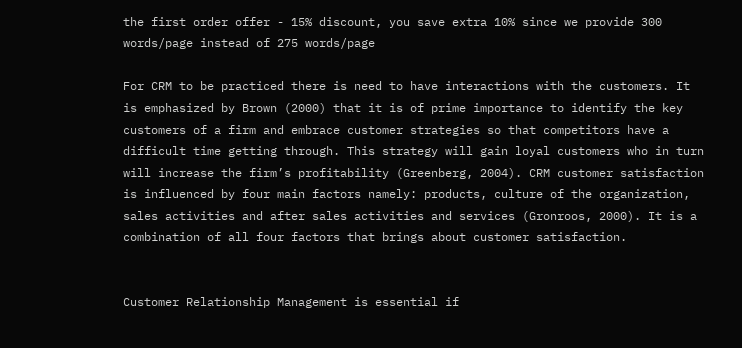the first order offer - 15% discount, you save extra 10% since we provide 300 words/page instead of 275 words/page

For CRM to be practiced there is need to have interactions with the customers. It is emphasized by Brown (2000) that it is of prime importance to identify the key customers of a firm and embrace customer strategies so that competitors have a difficult time getting through. This strategy will gain loyal customers who in turn will increase the firm’s profitability (Greenberg, 2004). CRM customer satisfaction is influenced by four main factors namely: products, culture of the organization, sales activities and after sales activities and services (Gronroos, 2000). It is a combination of all four factors that brings about customer satisfaction.


Customer Relationship Management is essential if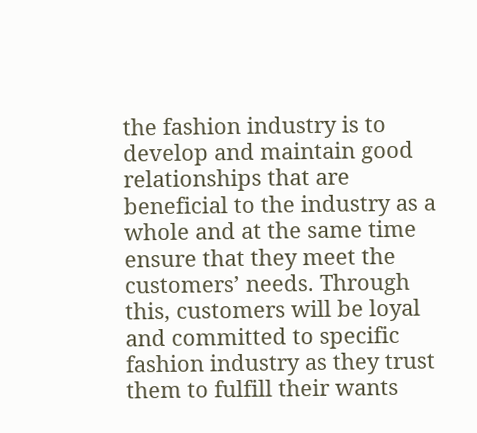the fashion industry is to develop and maintain good relationships that are beneficial to the industry as a whole and at the same time ensure that they meet the customers’ needs. Through this, customers will be loyal and committed to specific fashion industry as they trust them to fulfill their wants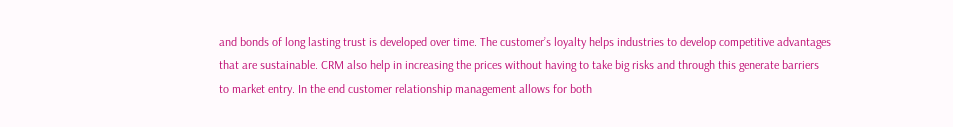and bonds of long lasting trust is developed over time. The customer’s loyalty helps industries to develop competitive advantages that are sustainable. CRM also help in increasing the prices without having to take big risks and through this generate barriers to market entry. In the end customer relationship management allows for both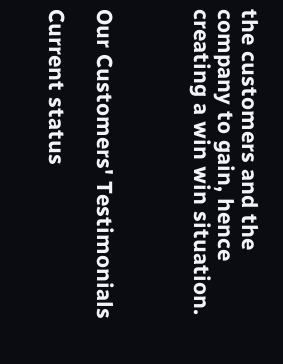the customers and the company to gain, hence creating a win win situation.



Our Customers' Testimonials

Current status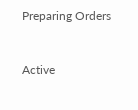Preparing Orders


Active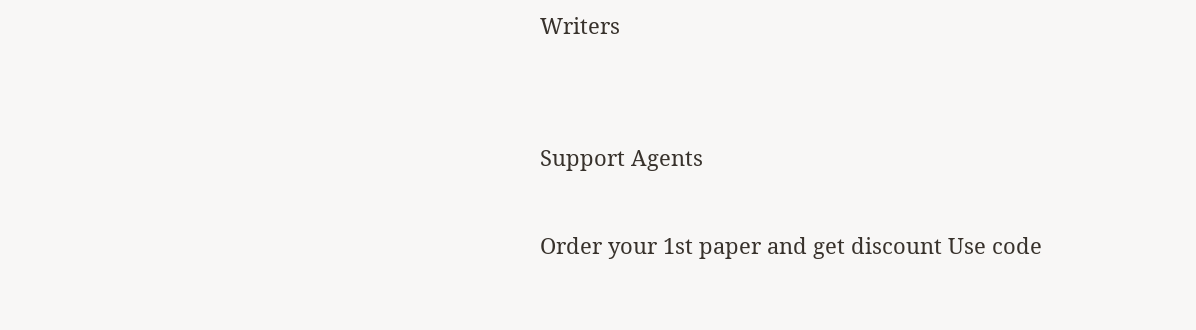Writers


Support Agents

Order your 1st paper and get discount Use code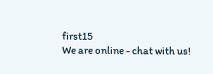first15
We are online - chat with us!